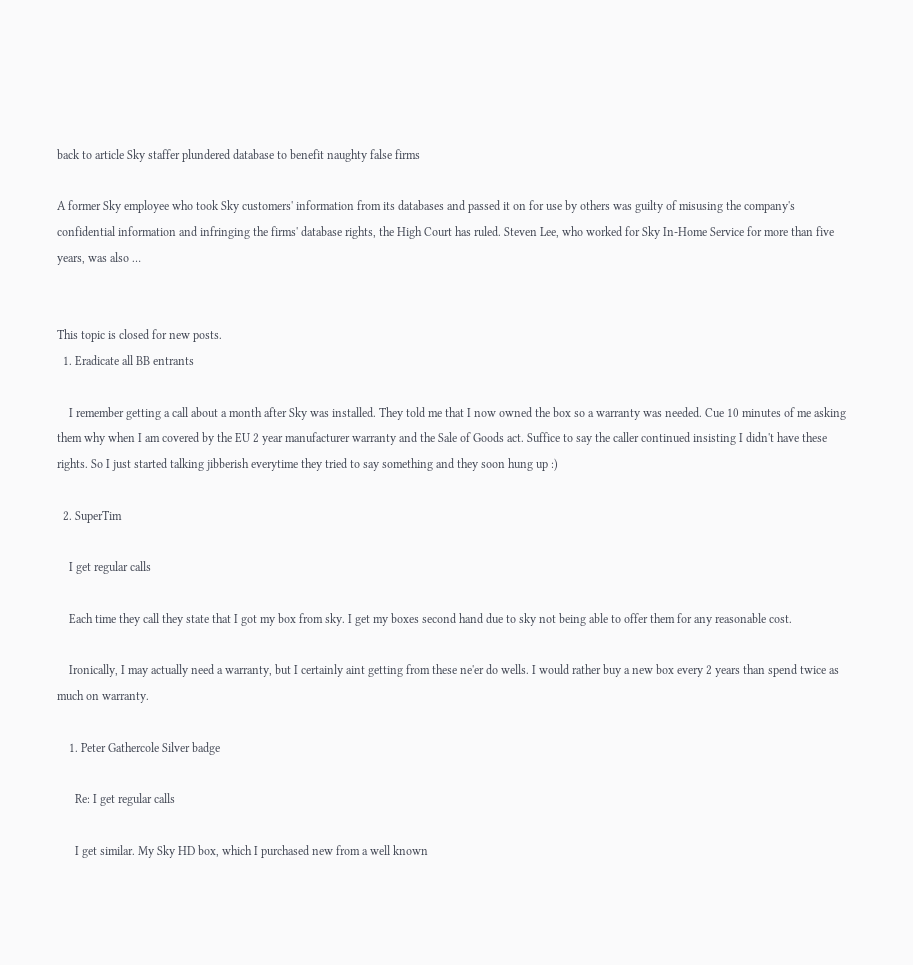back to article Sky staffer plundered database to benefit naughty false firms

A former Sky employee who took Sky customers' information from its databases and passed it on for use by others was guilty of misusing the company's confidential information and infringing the firms' database rights, the High Court has ruled. Steven Lee, who worked for Sky In-Home Service for more than five years, was also …


This topic is closed for new posts.
  1. Eradicate all BB entrants

    I remember getting a call about a month after Sky was installed. They told me that I now owned the box so a warranty was needed. Cue 10 minutes of me asking them why when I am covered by the EU 2 year manufacturer warranty and the Sale of Goods act. Suffice to say the caller continued insisting I didn't have these rights. So I just started talking jibberish everytime they tried to say something and they soon hung up :)

  2. SuperTim

    I get regular calls

    Each time they call they state that I got my box from sky. I get my boxes second hand due to sky not being able to offer them for any reasonable cost.

    Ironically, I may actually need a warranty, but I certainly aint getting from these ne'er do wells. I would rather buy a new box every 2 years than spend twice as much on warranty.

    1. Peter Gathercole Silver badge

      Re: I get regular calls

      I get similar. My Sky HD box, which I purchased new from a well known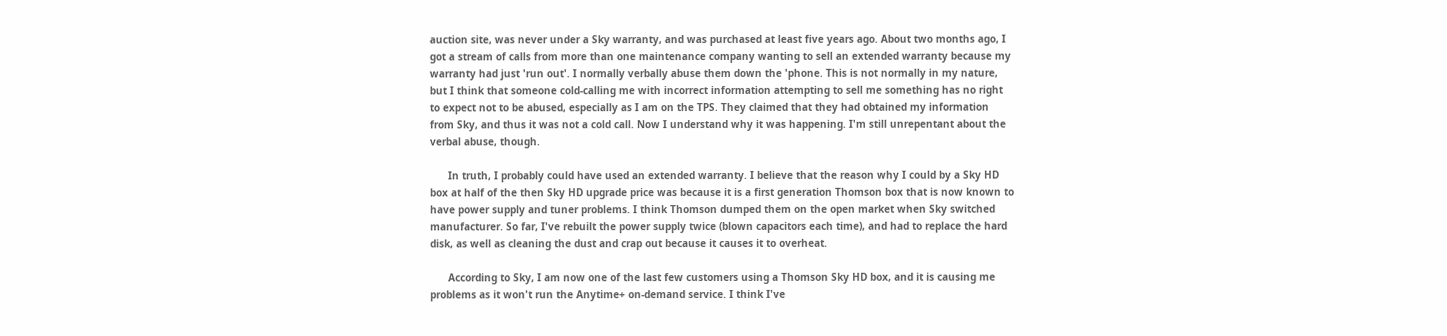auction site, was never under a Sky warranty, and was purchased at least five years ago. About two months ago, I got a stream of calls from more than one maintenance company wanting to sell an extended warranty because my warranty had just 'run out'. I normally verbally abuse them down the 'phone. This is not normally in my nature, but I think that someone cold-calling me with incorrect information attempting to sell me something has no right to expect not to be abused, especially as I am on the TPS. They claimed that they had obtained my information from Sky, and thus it was not a cold call. Now I understand why it was happening. I'm still unrepentant about the verbal abuse, though.

      In truth, I probably could have used an extended warranty. I believe that the reason why I could by a Sky HD box at half of the then Sky HD upgrade price was because it is a first generation Thomson box that is now known to have power supply and tuner problems. I think Thomson dumped them on the open market when Sky switched manufacturer. So far, I've rebuilt the power supply twice (blown capacitors each time), and had to replace the hard disk, as well as cleaning the dust and crap out because it causes it to overheat.

      According to Sky, I am now one of the last few customers using a Thomson Sky HD box, and it is causing me problems as it won't run the Anytime+ on-demand service. I think I've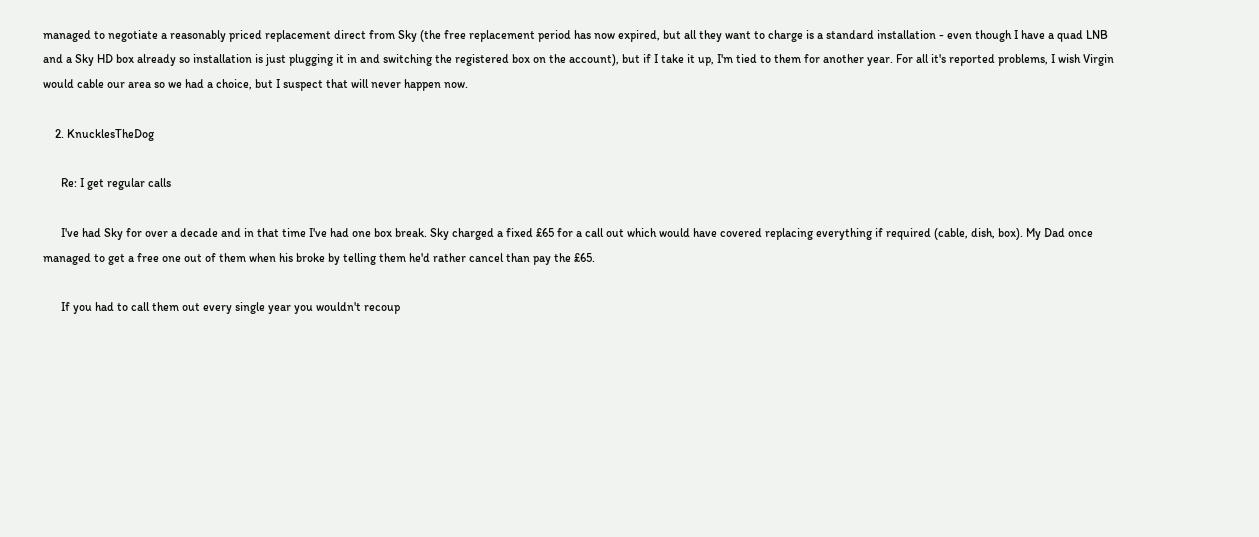managed to negotiate a reasonably priced replacement direct from Sky (the free replacement period has now expired, but all they want to charge is a standard installation - even though I have a quad LNB and a Sky HD box already so installation is just plugging it in and switching the registered box on the account), but if I take it up, I'm tied to them for another year. For all it's reported problems, I wish Virgin would cable our area so we had a choice, but I suspect that will never happen now.

    2. KnucklesTheDog

      Re: I get regular calls

      I've had Sky for over a decade and in that time I've had one box break. Sky charged a fixed £65 for a call out which would have covered replacing everything if required (cable, dish, box). My Dad once managed to get a free one out of them when his broke by telling them he'd rather cancel than pay the £65.

      If you had to call them out every single year you wouldn't recoup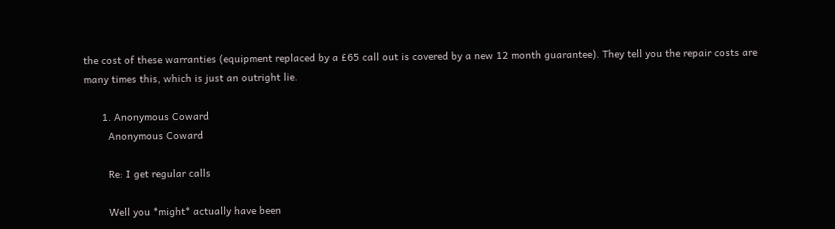the cost of these warranties (equipment replaced by a £65 call out is covered by a new 12 month guarantee). They tell you the repair costs are many times this, which is just an outright lie.

      1. Anonymous Coward
        Anonymous Coward

        Re: I get regular calls

        Well you *might* actually have been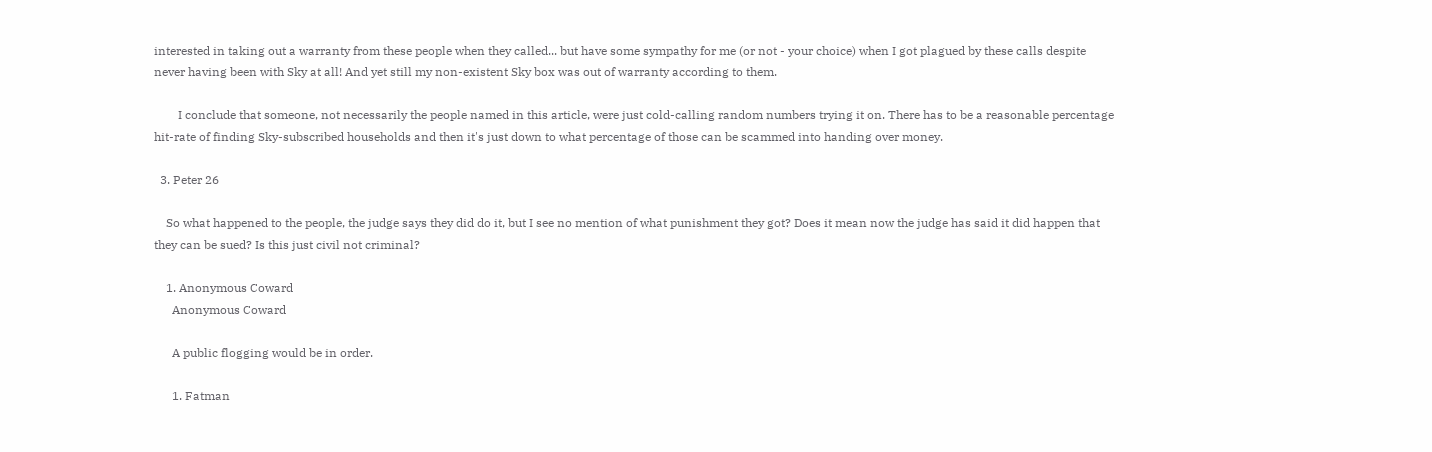interested in taking out a warranty from these people when they called... but have some sympathy for me (or not - your choice) when I got plagued by these calls despite never having been with Sky at all! And yet still my non-existent Sky box was out of warranty according to them.

        I conclude that someone, not necessarily the people named in this article, were just cold-calling random numbers trying it on. There has to be a reasonable percentage hit-rate of finding Sky-subscribed households and then it's just down to what percentage of those can be scammed into handing over money.

  3. Peter 26

    So what happened to the people, the judge says they did do it, but I see no mention of what punishment they got? Does it mean now the judge has said it did happen that they can be sued? Is this just civil not criminal?

    1. Anonymous Coward
      Anonymous Coward

      A public flogging would be in order.

      1. Fatman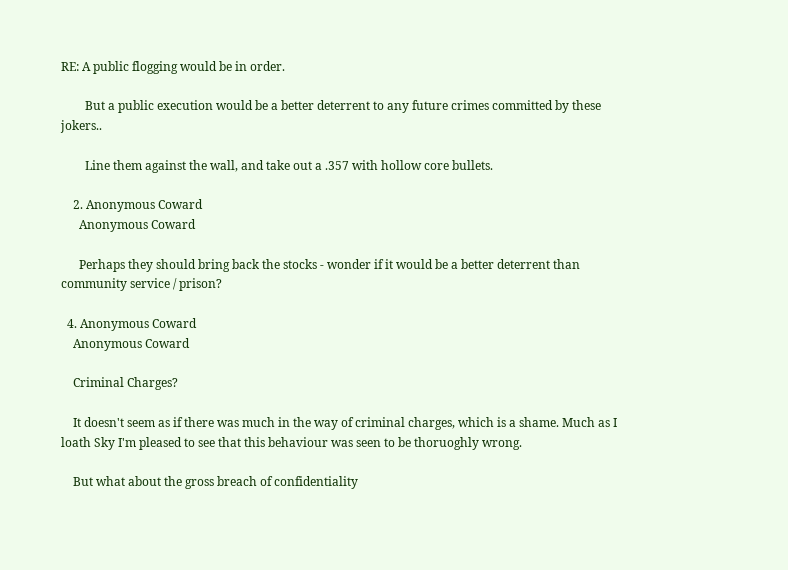RE: A public flogging would be in order.

        But a public execution would be a better deterrent to any future crimes committed by these jokers..

        Line them against the wall, and take out a .357 with hollow core bullets.

    2. Anonymous Coward
      Anonymous Coward

      Perhaps they should bring back the stocks - wonder if it would be a better deterrent than community service / prison?

  4. Anonymous Coward
    Anonymous Coward

    Criminal Charges?

    It doesn't seem as if there was much in the way of criminal charges, which is a shame. Much as I loath Sky I'm pleased to see that this behaviour was seen to be thoruoghly wrong.

    But what about the gross breach of confidentiality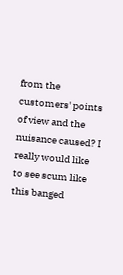from the customers' points of view and the nuisance caused? I really would like to see scum like this banged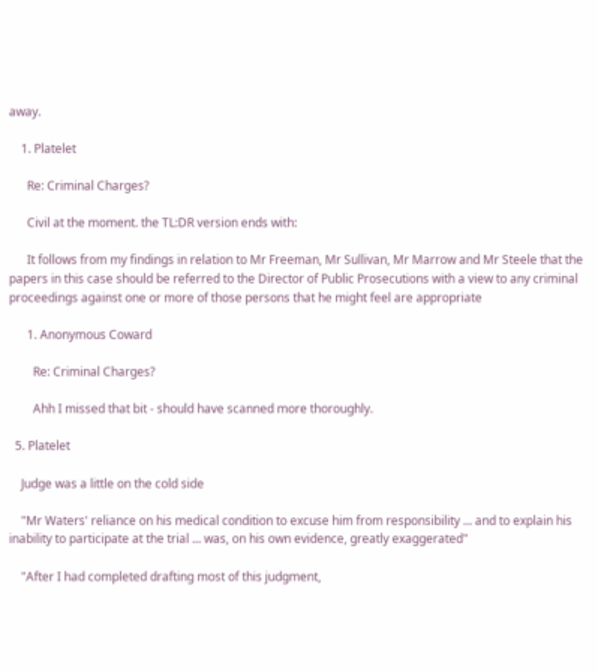away.

    1. Platelet

      Re: Criminal Charges?

      Civil at the moment. the TL:DR version ends with:

      It follows from my findings in relation to Mr Freeman, Mr Sullivan, Mr Marrow and Mr Steele that the papers in this case should be referred to the Director of Public Prosecutions with a view to any criminal proceedings against one or more of those persons that he might feel are appropriate

      1. Anonymous Coward

        Re: Criminal Charges?

        Ahh I missed that bit - should have scanned more thoroughly.

  5. Platelet

    Judge was a little on the cold side

    "Mr Waters' reliance on his medical condition to excuse him from responsibility ... and to explain his inability to participate at the trial ... was, on his own evidence, greatly exaggerated"

    "After I had completed drafting most of this judgment,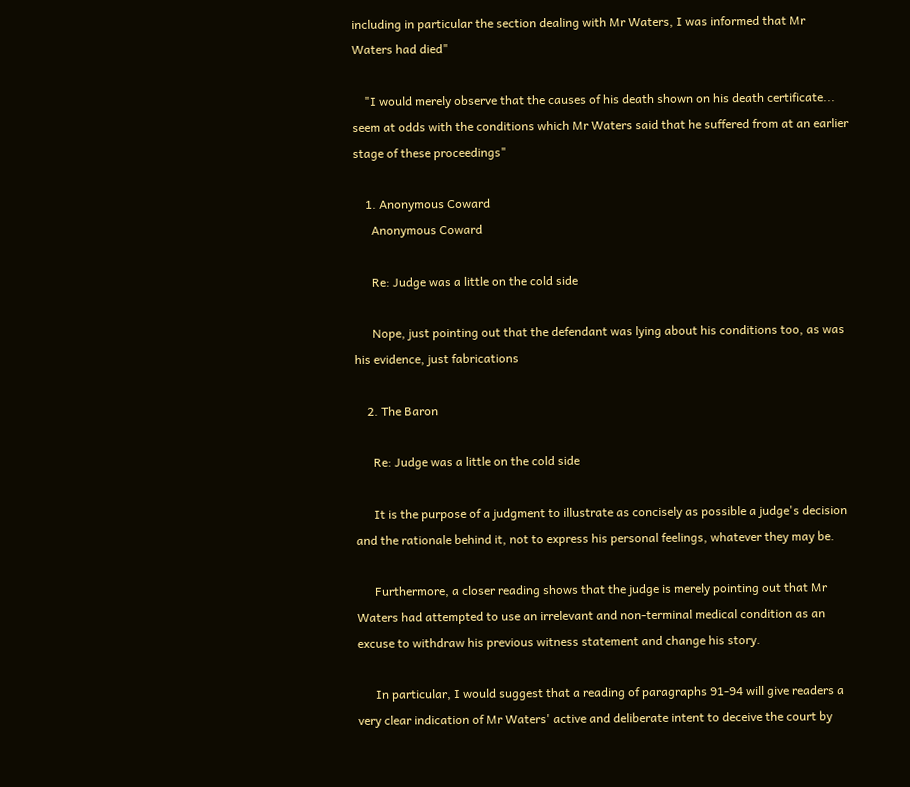including in particular the section dealing with Mr Waters, I was informed that Mr Waters had died"

    "I would merely observe that the causes of his death shown on his death certificate... seem at odds with the conditions which Mr Waters said that he suffered from at an earlier stage of these proceedings"

    1. Anonymous Coward
      Anonymous Coward

      Re: Judge was a little on the cold side

      Nope, just pointing out that the defendant was lying about his conditions too, as was his evidence, just fabrications

    2. The Baron

      Re: Judge was a little on the cold side

      It is the purpose of a judgment to illustrate as concisely as possible a judge's decision and the rationale behind it, not to express his personal feelings, whatever they may be.

      Furthermore, a closer reading shows that the judge is merely pointing out that Mr Waters had attempted to use an irrelevant and non-terminal medical condition as an excuse to withdraw his previous witness statement and change his story.

      In particular, I would suggest that a reading of paragraphs 91-94 will give readers a very clear indication of Mr Waters' active and deliberate intent to deceive the court by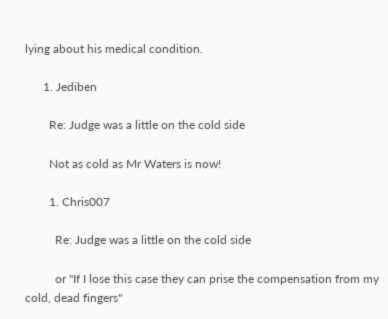lying about his medical condition.

      1. Jediben

        Re: Judge was a little on the cold side

        Not as cold as Mr Waters is now!

        1. Chris007

          Re: Judge was a little on the cold side

          or "If I lose this case they can prise the compensation from my cold, dead fingers"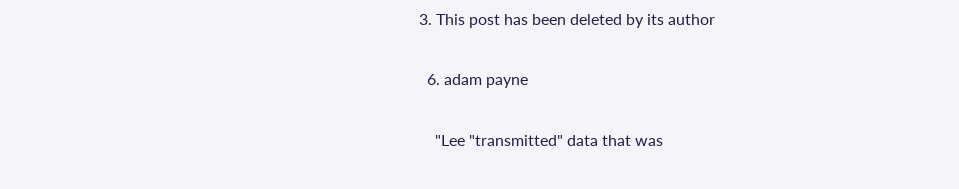3. This post has been deleted by its author

  6. adam payne

    "Lee "transmitted" data that was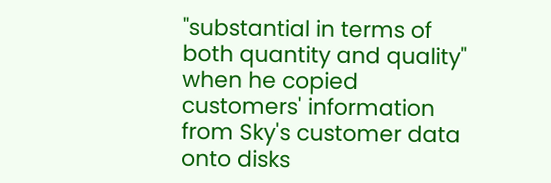"substantial in terms of both quantity and quality" when he copied customers' information from Sky's customer data onto disks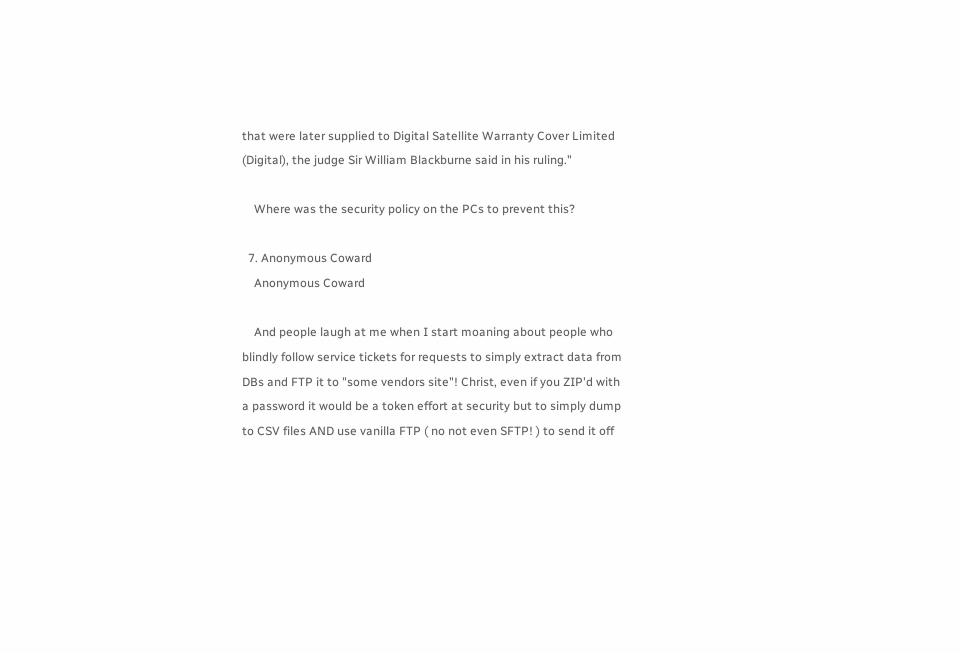that were later supplied to Digital Satellite Warranty Cover Limited (Digital), the judge Sir William Blackburne said in his ruling."

    Where was the security policy on the PCs to prevent this?

  7. Anonymous Coward
    Anonymous Coward

    And people laugh at me when I start moaning about people who blindly follow service tickets for requests to simply extract data from DBs and FTP it to "some vendors site"! Christ, even if you ZIP'd with a password it would be a token effort at security but to simply dump to CSV files AND use vanilla FTP ( no not even SFTP! ) to send it off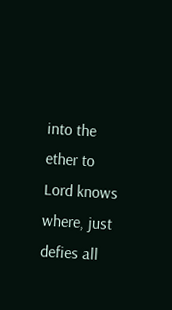into the ether to Lord knows where, just defies all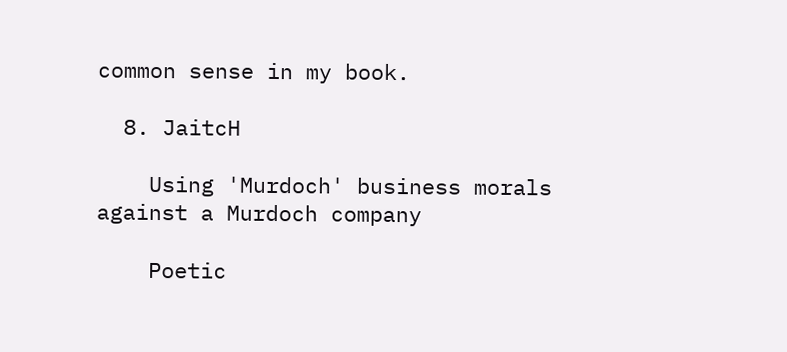common sense in my book.

  8. JaitcH

    Using 'Murdoch' business morals against a Murdoch company

    Poetic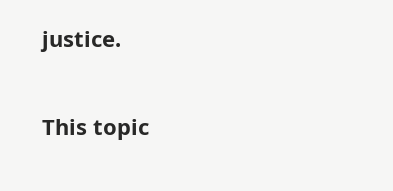justice.

This topic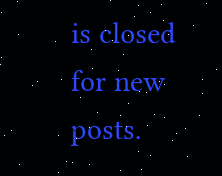is closed for new posts.